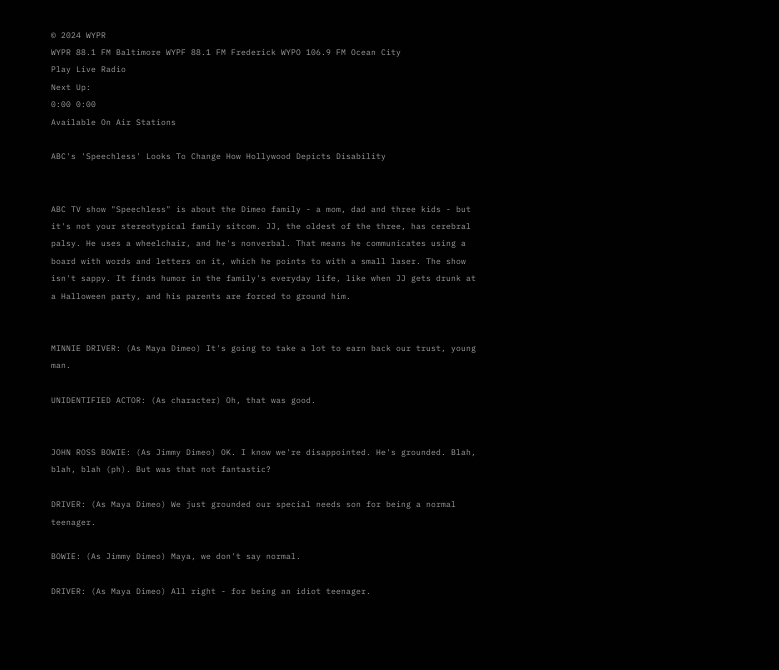© 2024 WYPR
WYPR 88.1 FM Baltimore WYPF 88.1 FM Frederick WYPO 106.9 FM Ocean City
Play Live Radio
Next Up:
0:00 0:00
Available On Air Stations

ABC's 'Speechless' Looks To Change How Hollywood Depicts Disability


ABC TV show "Speechless" is about the Dimeo family - a mom, dad and three kids - but it's not your stereotypical family sitcom. JJ, the oldest of the three, has cerebral palsy. He uses a wheelchair, and he's nonverbal. That means he communicates using a board with words and letters on it, which he points to with a small laser. The show isn't sappy. It finds humor in the family's everyday life, like when JJ gets drunk at a Halloween party, and his parents are forced to ground him.


MINNIE DRIVER: (As Maya Dimeo) It's going to take a lot to earn back our trust, young man.

UNIDENTIFIED ACTOR: (As character) Oh, that was good.


JOHN ROSS BOWIE: (As Jimmy Dimeo) OK. I know we're disappointed. He's grounded. Blah, blah, blah (ph). But was that not fantastic?

DRIVER: (As Maya Dimeo) We just grounded our special needs son for being a normal teenager.

BOWIE: (As Jimmy Dimeo) Maya, we don't say normal.

DRIVER: (As Maya Dimeo) All right - for being an idiot teenager.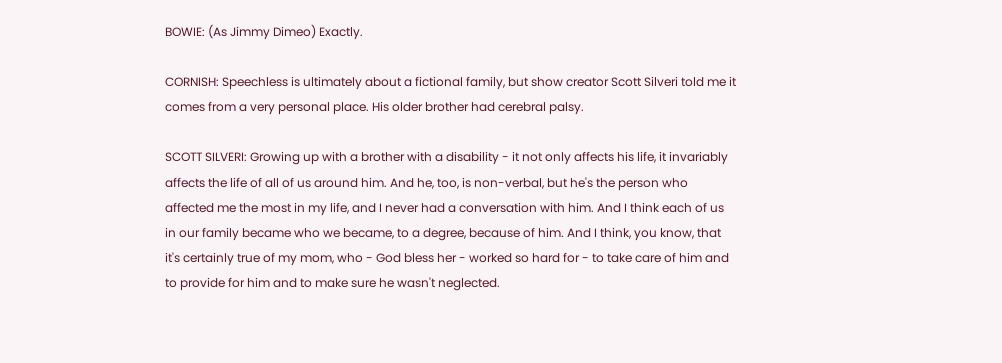BOWIE: (As Jimmy Dimeo) Exactly.

CORNISH: Speechless is ultimately about a fictional family, but show creator Scott Silveri told me it comes from a very personal place. His older brother had cerebral palsy.

SCOTT SILVERI: Growing up with a brother with a disability - it not only affects his life, it invariably affects the life of all of us around him. And he, too, is non-verbal, but he's the person who affected me the most in my life, and I never had a conversation with him. And I think each of us in our family became who we became, to a degree, because of him. And I think, you know, that it's certainly true of my mom, who - God bless her - worked so hard for - to take care of him and to provide for him and to make sure he wasn't neglected.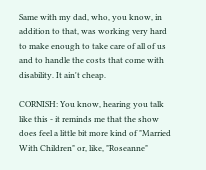Same with my dad, who, you know, in addition to that, was working very hard to make enough to take care of all of us and to handle the costs that come with disability. It ain't cheap.

CORNISH: You know, hearing you talk like this - it reminds me that the show does feel a little bit more kind of "Married With Children" or, like, "Roseanne"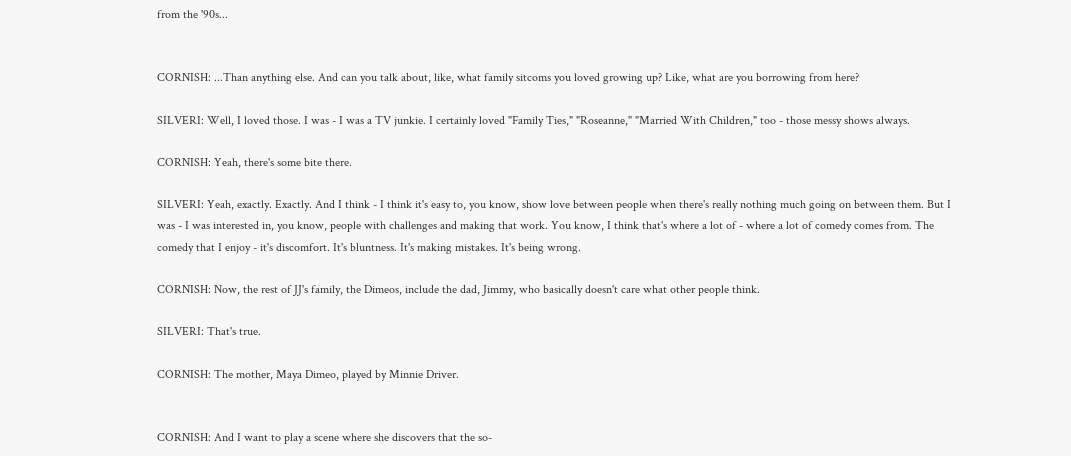from the '90s...


CORNISH: ...Than anything else. And can you talk about, like, what family sitcoms you loved growing up? Like, what are you borrowing from here?

SILVERI: Well, I loved those. I was - I was a TV junkie. I certainly loved "Family Ties," "Roseanne," "Married With Children," too - those messy shows always.

CORNISH: Yeah, there's some bite there.

SILVERI: Yeah, exactly. Exactly. And I think - I think it's easy to, you know, show love between people when there's really nothing much going on between them. But I was - I was interested in, you know, people with challenges and making that work. You know, I think that's where a lot of - where a lot of comedy comes from. The comedy that I enjoy - it's discomfort. It's bluntness. It's making mistakes. It's being wrong.

CORNISH: Now, the rest of JJ's family, the Dimeos, include the dad, Jimmy, who basically doesn't care what other people think.

SILVERI: That's true.

CORNISH: The mother, Maya Dimeo, played by Minnie Driver.


CORNISH: And I want to play a scene where she discovers that the so-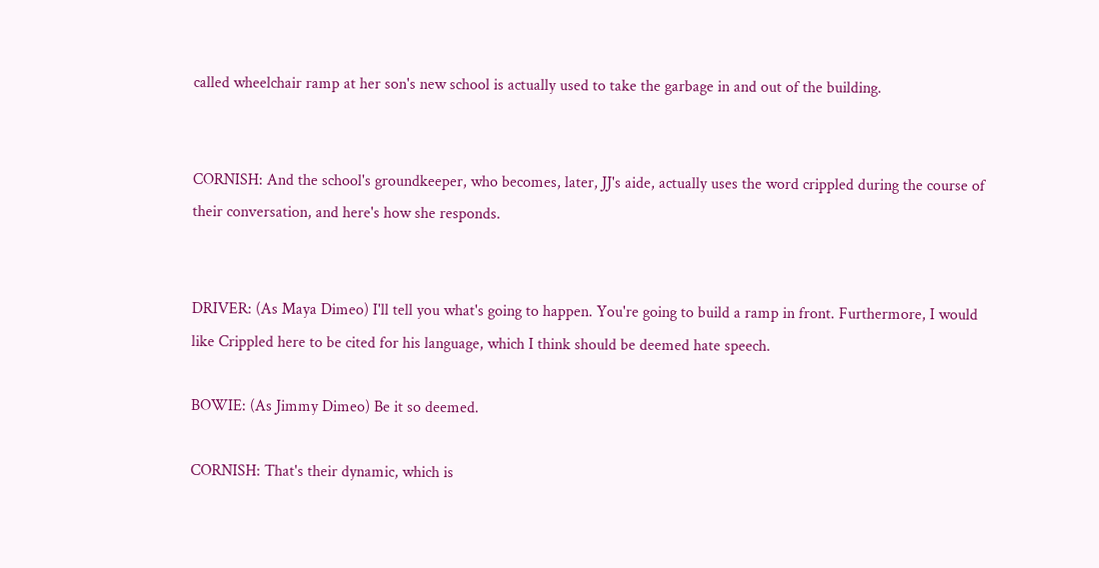called wheelchair ramp at her son's new school is actually used to take the garbage in and out of the building.


CORNISH: And the school's groundkeeper, who becomes, later, JJ's aide, actually uses the word crippled during the course of their conversation, and here's how she responds.


DRIVER: (As Maya Dimeo) I'll tell you what's going to happen. You're going to build a ramp in front. Furthermore, I would like Crippled here to be cited for his language, which I think should be deemed hate speech.

BOWIE: (As Jimmy Dimeo) Be it so deemed.

CORNISH: That's their dynamic, which is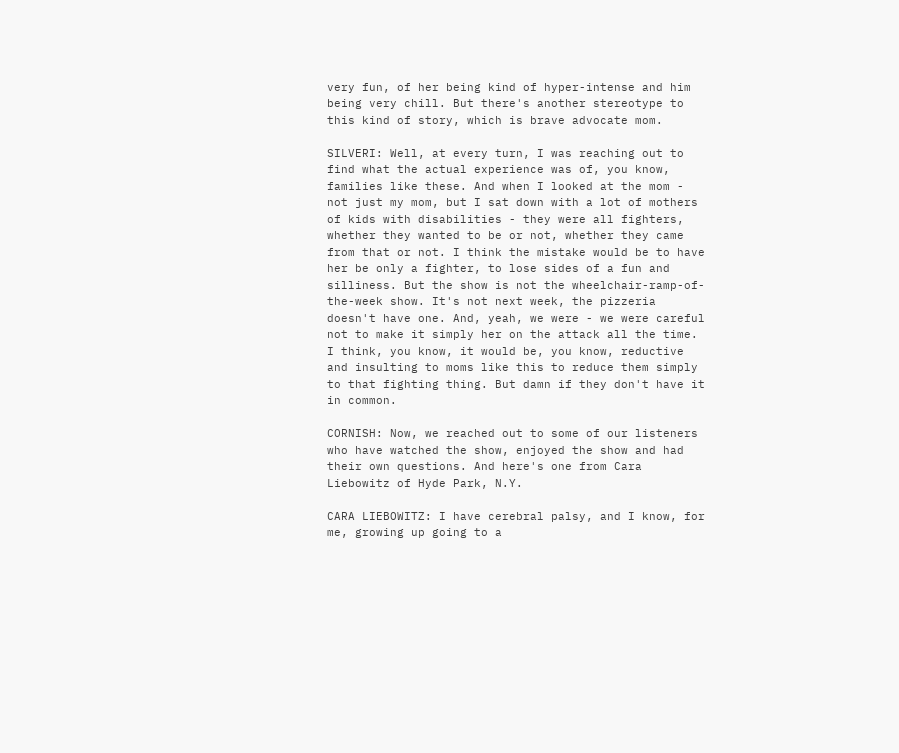very fun, of her being kind of hyper-intense and him being very chill. But there's another stereotype to this kind of story, which is brave advocate mom.

SILVERI: Well, at every turn, I was reaching out to find what the actual experience was of, you know, families like these. And when I looked at the mom - not just my mom, but I sat down with a lot of mothers of kids with disabilities - they were all fighters, whether they wanted to be or not, whether they came from that or not. I think the mistake would be to have her be only a fighter, to lose sides of a fun and silliness. But the show is not the wheelchair-ramp-of-the-week show. It's not next week, the pizzeria doesn't have one. And, yeah, we were - we were careful not to make it simply her on the attack all the time. I think, you know, it would be, you know, reductive and insulting to moms like this to reduce them simply to that fighting thing. But damn if they don't have it in common.

CORNISH: Now, we reached out to some of our listeners who have watched the show, enjoyed the show and had their own questions. And here's one from Cara Liebowitz of Hyde Park, N.Y.

CARA LIEBOWITZ: I have cerebral palsy, and I know, for me, growing up going to a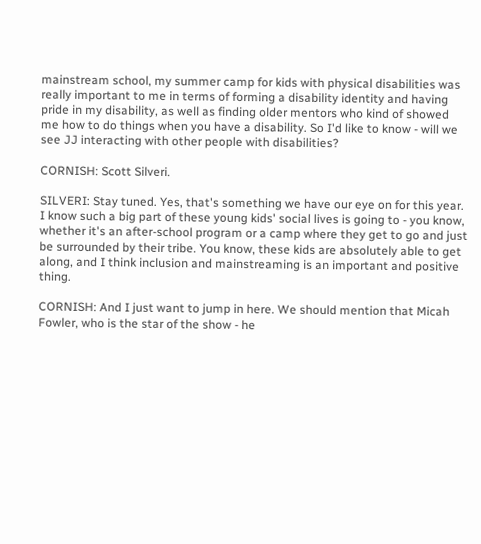mainstream school, my summer camp for kids with physical disabilities was really important to me in terms of forming a disability identity and having pride in my disability, as well as finding older mentors who kind of showed me how to do things when you have a disability. So I'd like to know - will we see JJ interacting with other people with disabilities?

CORNISH: Scott Silveri.

SILVERI: Stay tuned. Yes, that's something we have our eye on for this year. I know such a big part of these young kids' social lives is going to - you know, whether it's an after-school program or a camp where they get to go and just be surrounded by their tribe. You know, these kids are absolutely able to get along, and I think inclusion and mainstreaming is an important and positive thing.

CORNISH: And I just want to jump in here. We should mention that Micah Fowler, who is the star of the show - he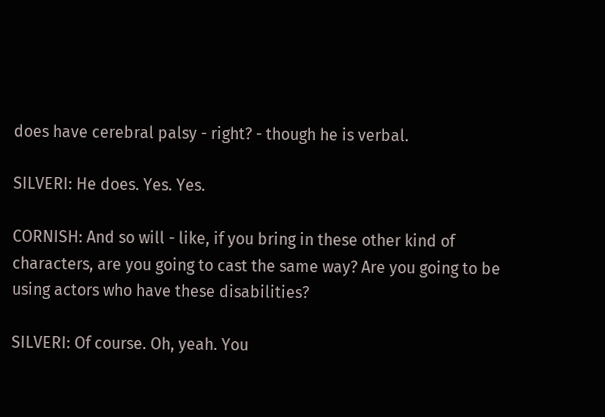does have cerebral palsy - right? - though he is verbal.

SILVERI: He does. Yes. Yes.

CORNISH: And so will - like, if you bring in these other kind of characters, are you going to cast the same way? Are you going to be using actors who have these disabilities?

SILVERI: Of course. Oh, yeah. You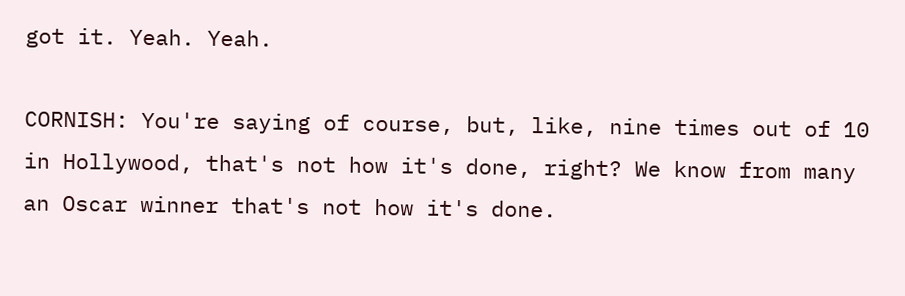got it. Yeah. Yeah.

CORNISH: You're saying of course, but, like, nine times out of 10 in Hollywood, that's not how it's done, right? We know from many an Oscar winner that's not how it's done.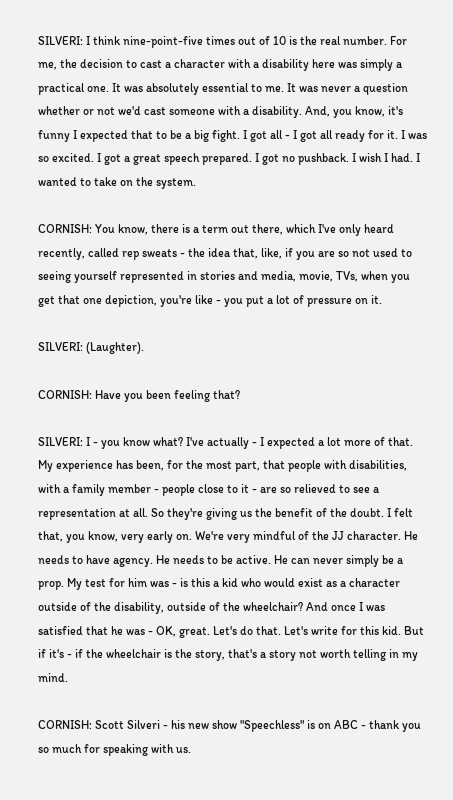SILVERI: I think nine-point-five times out of 10 is the real number. For me, the decision to cast a character with a disability here was simply a practical one. It was absolutely essential to me. It was never a question whether or not we'd cast someone with a disability. And, you know, it's funny I expected that to be a big fight. I got all - I got all ready for it. I was so excited. I got a great speech prepared. I got no pushback. I wish I had. I wanted to take on the system.

CORNISH: You know, there is a term out there, which I've only heard recently, called rep sweats - the idea that, like, if you are so not used to seeing yourself represented in stories and media, movie, TVs, when you get that one depiction, you're like - you put a lot of pressure on it.

SILVERI: (Laughter).

CORNISH: Have you been feeling that?

SILVERI: I - you know what? I've actually - I expected a lot more of that. My experience has been, for the most part, that people with disabilities, with a family member - people close to it - are so relieved to see a representation at all. So they're giving us the benefit of the doubt. I felt that, you know, very early on. We're very mindful of the JJ character. He needs to have agency. He needs to be active. He can never simply be a prop. My test for him was - is this a kid who would exist as a character outside of the disability, outside of the wheelchair? And once I was satisfied that he was - OK, great. Let's do that. Let's write for this kid. But if it's - if the wheelchair is the story, that's a story not worth telling in my mind.

CORNISH: Scott Silveri - his new show "Speechless" is on ABC - thank you so much for speaking with us.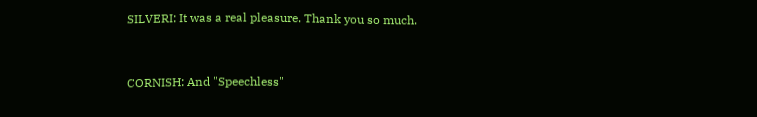SILVERI: It was a real pleasure. Thank you so much.


CORNISH: And "Speechless"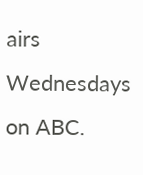airs Wednesdays on ABC.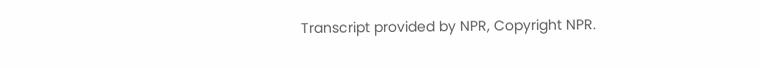Transcript provided by NPR, Copyright NPR.